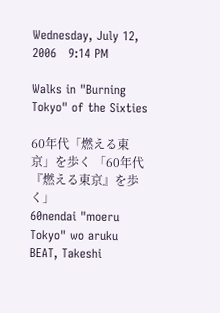Wednesday, July 12, 2006   9:14 PM

Walks in "Burning Tokyo" of the Sixties

60年代「燃える東京」を歩く 「60年代『燃える東京』を歩く」
60nendai "moeru Tokyo" wo aruku
BEAT, Takeshi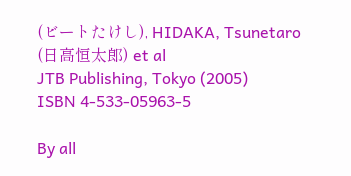(ビートたけし), HIDAKA, Tsunetaro (日高恒太郎) et al
JTB Publishing, Tokyo (2005)
ISBN 4-533-05963-5

By all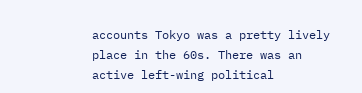accounts Tokyo was a pretty lively place in the 60s. There was an active left-wing political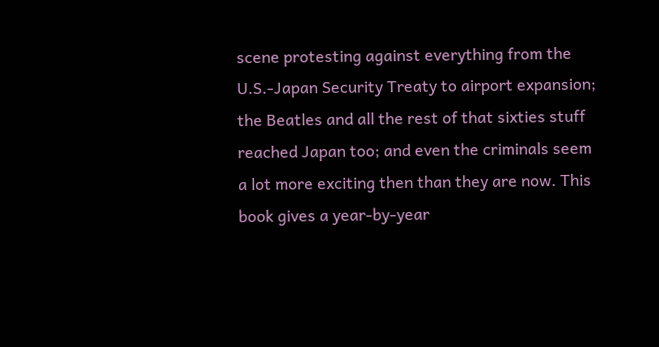scene protesting against everything from the U.S.-Japan Security Treaty to airport expansion; the Beatles and all the rest of that sixties stuff reached Japan too; and even the criminals seem a lot more exciting then than they are now. This book gives a year-by-year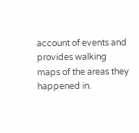account of events and provides walking maps of the areas they happened in.